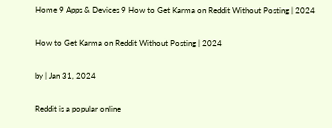Home 9 Apps & Devices 9 How to Get Karma on Reddit Without Posting | 2024

How to Get Karma on Reddit Without Posting | 2024

by | Jan 31, 2024

Reddit is a popular online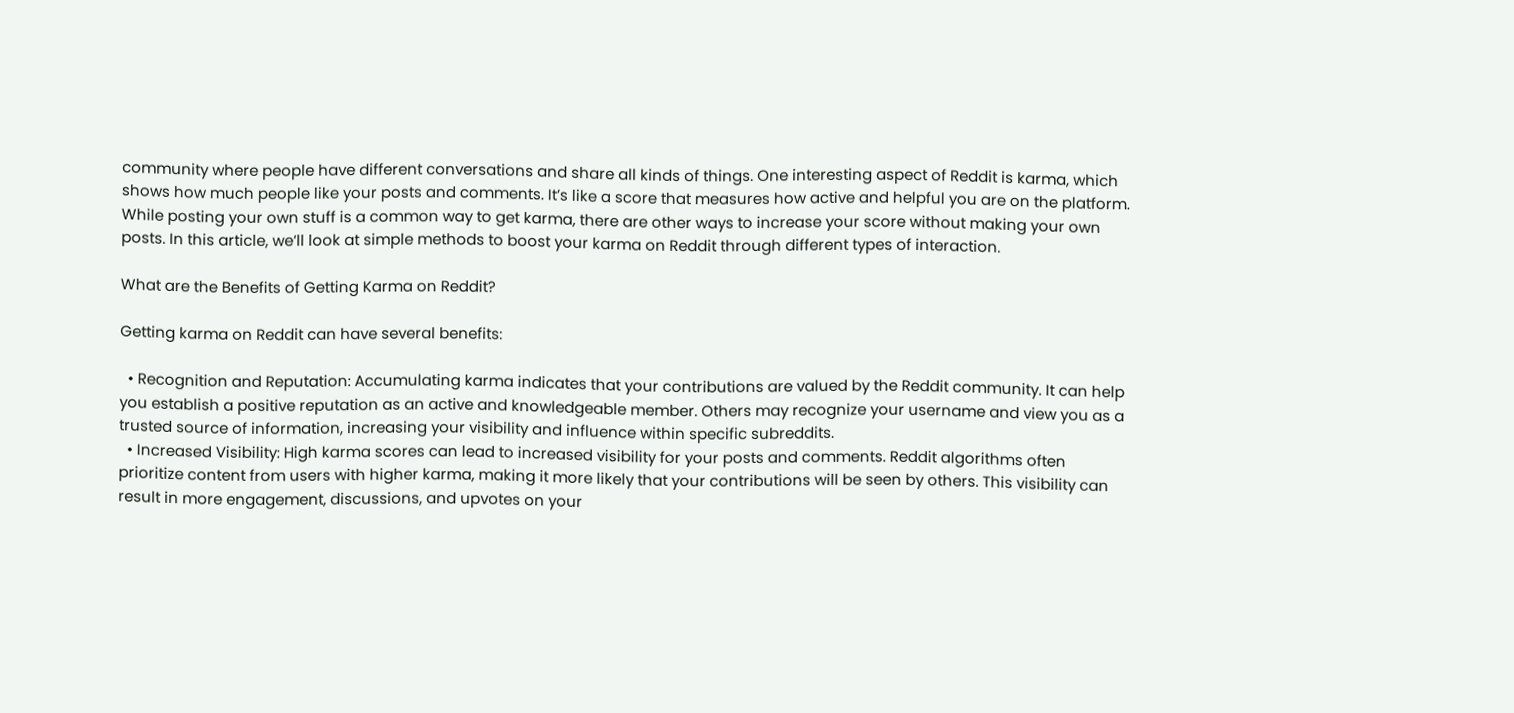community where people have different conversations and share all kinds of things. One interesting aspect of Reddit is karma, which shows how much people like your posts and comments. It’s like a score that measures how active and helpful you are on the platform. While posting your own stuff is a common way to get karma, there are other ways to increase your score without making your own posts. In this article, we’ll look at simple methods to boost your karma on Reddit through different types of interaction.

What are the Benefits of Getting Karma on Reddit?

Getting karma on Reddit can have several benefits:

  • Recognition and Reputation: Accumulating karma indicates that your contributions are valued by the Reddit community. It can help you establish a positive reputation as an active and knowledgeable member. Others may recognize your username and view you as a trusted source of information, increasing your visibility and influence within specific subreddits.
  • Increased Visibility: High karma scores can lead to increased visibility for your posts and comments. Reddit algorithms often prioritize content from users with higher karma, making it more likely that your contributions will be seen by others. This visibility can result in more engagement, discussions, and upvotes on your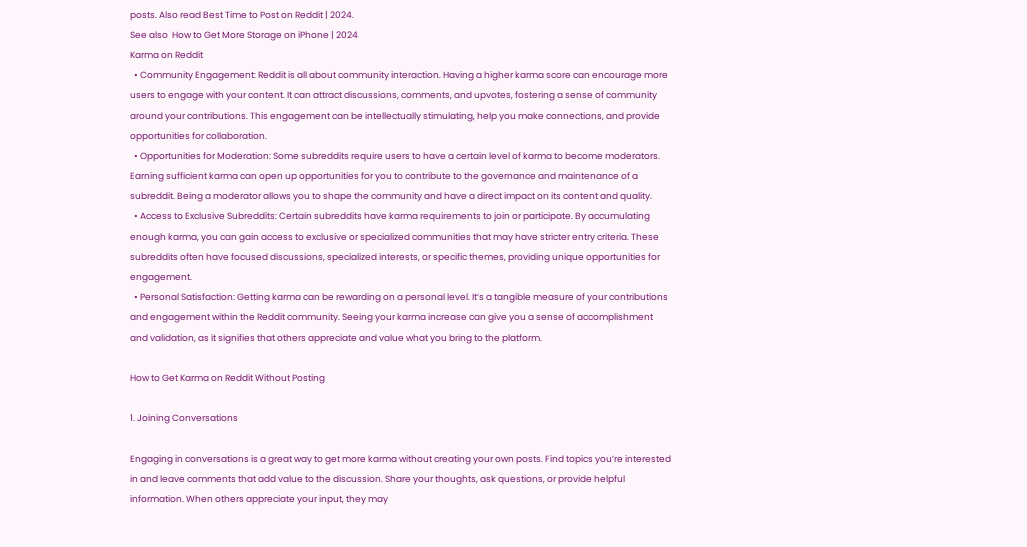posts. Also read Best Time to Post on Reddit | 2024.
See also  How to Get More Storage on iPhone | 2024
Karma on Reddit
  • Community Engagement: Reddit is all about community interaction. Having a higher karma score can encourage more users to engage with your content. It can attract discussions, comments, and upvotes, fostering a sense of community around your contributions. This engagement can be intellectually stimulating, help you make connections, and provide opportunities for collaboration.
  • Opportunities for Moderation: Some subreddits require users to have a certain level of karma to become moderators. Earning sufficient karma can open up opportunities for you to contribute to the governance and maintenance of a subreddit. Being a moderator allows you to shape the community and have a direct impact on its content and quality.
  • Access to Exclusive Subreddits: Certain subreddits have karma requirements to join or participate. By accumulating enough karma, you can gain access to exclusive or specialized communities that may have stricter entry criteria. These subreddits often have focused discussions, specialized interests, or specific themes, providing unique opportunities for engagement.
  • Personal Satisfaction: Getting karma can be rewarding on a personal level. It’s a tangible measure of your contributions and engagement within the Reddit community. Seeing your karma increase can give you a sense of accomplishment and validation, as it signifies that others appreciate and value what you bring to the platform.

How to Get Karma on Reddit Without Posting

1. Joining Conversations

Engaging in conversations is a great way to get more karma without creating your own posts. Find topics you’re interested in and leave comments that add value to the discussion. Share your thoughts, ask questions, or provide helpful information. When others appreciate your input, they may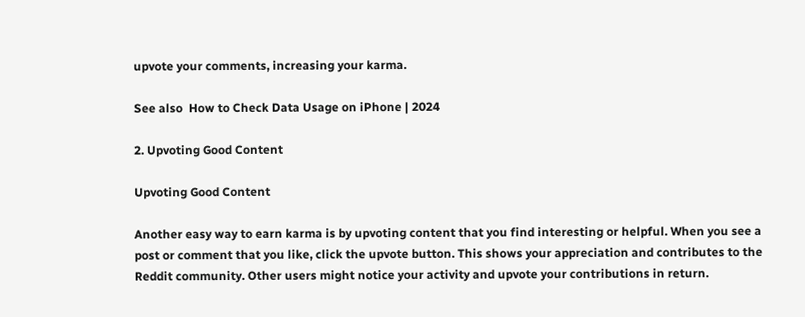upvote your comments, increasing your karma.

See also  How to Check Data Usage on iPhone | 2024

2. Upvoting Good Content

Upvoting Good Content

Another easy way to earn karma is by upvoting content that you find interesting or helpful. When you see a post or comment that you like, click the upvote button. This shows your appreciation and contributes to the Reddit community. Other users might notice your activity and upvote your contributions in return.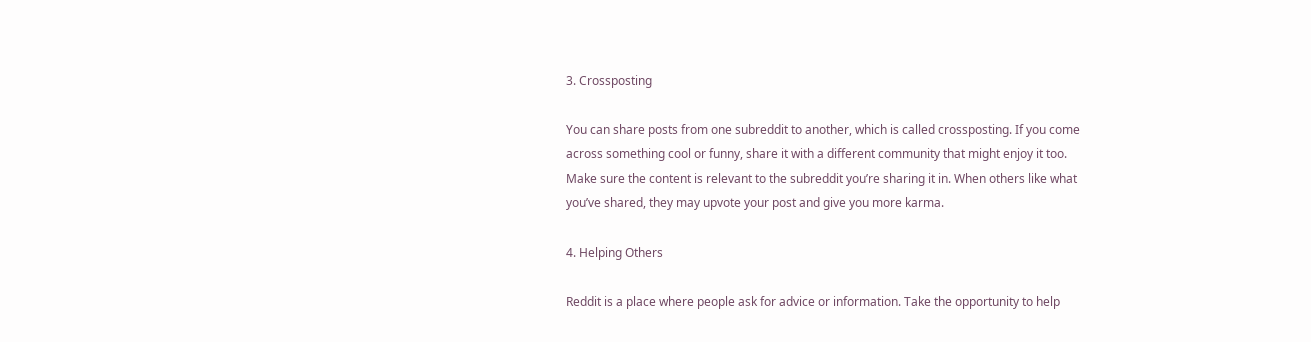3. Crossposting

You can share posts from one subreddit to another, which is called crossposting. If you come across something cool or funny, share it with a different community that might enjoy it too. Make sure the content is relevant to the subreddit you’re sharing it in. When others like what you’ve shared, they may upvote your post and give you more karma.

4. Helping Others

Reddit is a place where people ask for advice or information. Take the opportunity to help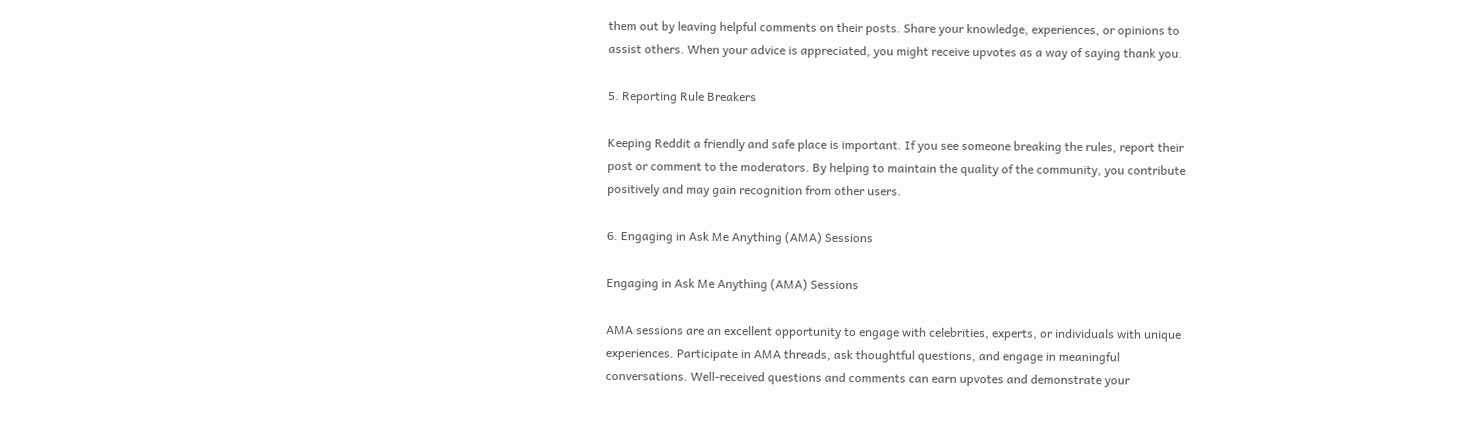them out by leaving helpful comments on their posts. Share your knowledge, experiences, or opinions to assist others. When your advice is appreciated, you might receive upvotes as a way of saying thank you.

5. Reporting Rule Breakers

Keeping Reddit a friendly and safe place is important. If you see someone breaking the rules, report their post or comment to the moderators. By helping to maintain the quality of the community, you contribute positively and may gain recognition from other users.

6. Engaging in Ask Me Anything (AMA) Sessions

Engaging in Ask Me Anything (AMA) Sessions

AMA sessions are an excellent opportunity to engage with celebrities, experts, or individuals with unique experiences. Participate in AMA threads, ask thoughtful questions, and engage in meaningful conversations. Well-received questions and comments can earn upvotes and demonstrate your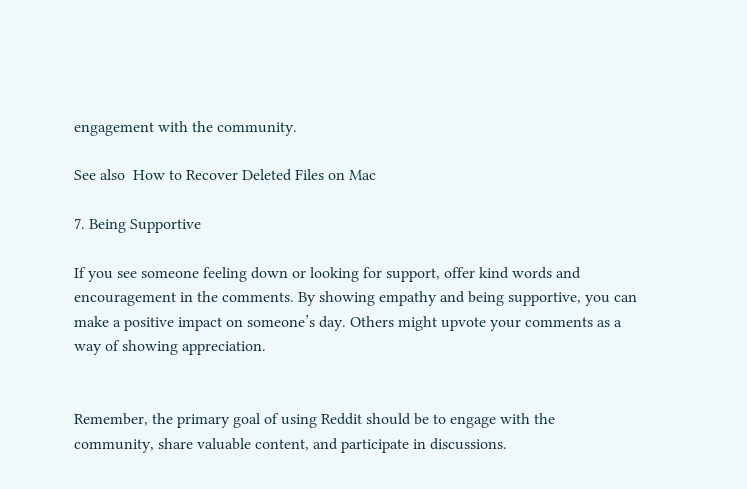engagement with the community.

See also  How to Recover Deleted Files on Mac

7. Being Supportive

If you see someone feeling down or looking for support, offer kind words and encouragement in the comments. By showing empathy and being supportive, you can make a positive impact on someone’s day. Others might upvote your comments as a way of showing appreciation.


Remember, the primary goal of using Reddit should be to engage with the community, share valuable content, and participate in discussions.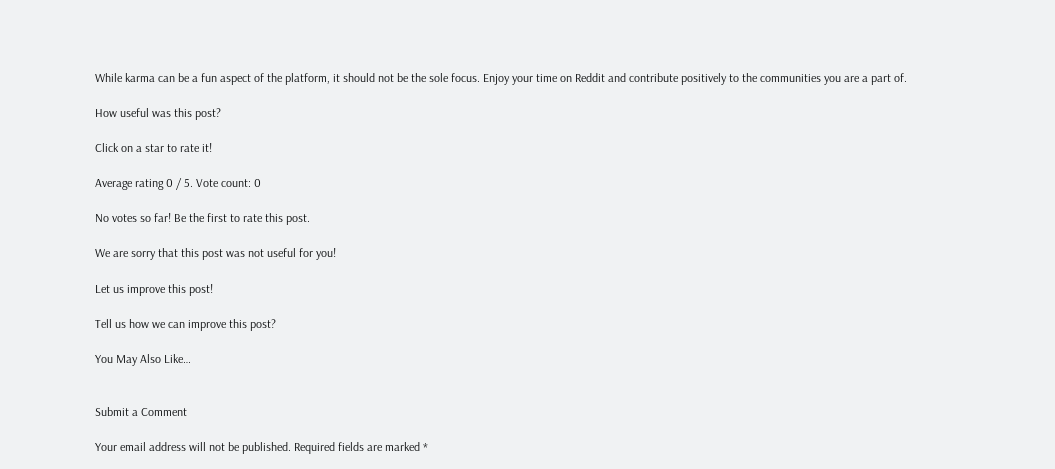While karma can be a fun aspect of the platform, it should not be the sole focus. Enjoy your time on Reddit and contribute positively to the communities you are a part of.

How useful was this post?

Click on a star to rate it!

Average rating 0 / 5. Vote count: 0

No votes so far! Be the first to rate this post.

We are sorry that this post was not useful for you!

Let us improve this post!

Tell us how we can improve this post?

You May Also Like…


Submit a Comment

Your email address will not be published. Required fields are marked *